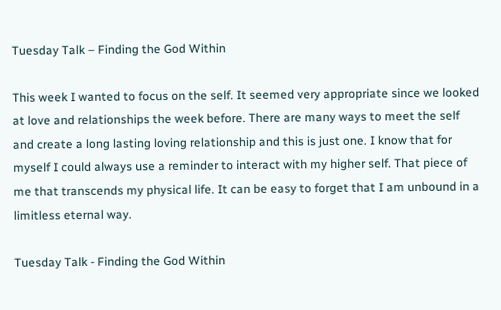Tuesday Talk – Finding the God Within

This week I wanted to focus on the self. It seemed very appropriate since we looked at love and relationships the week before. There are many ways to meet the self and create a long lasting loving relationship and this is just one. I know that for myself I could always use a reminder to interact with my higher self. That piece of me that transcends my physical life. It can be easy to forget that I am unbound in a limitless eternal way.

Tuesday Talk - Finding the God Within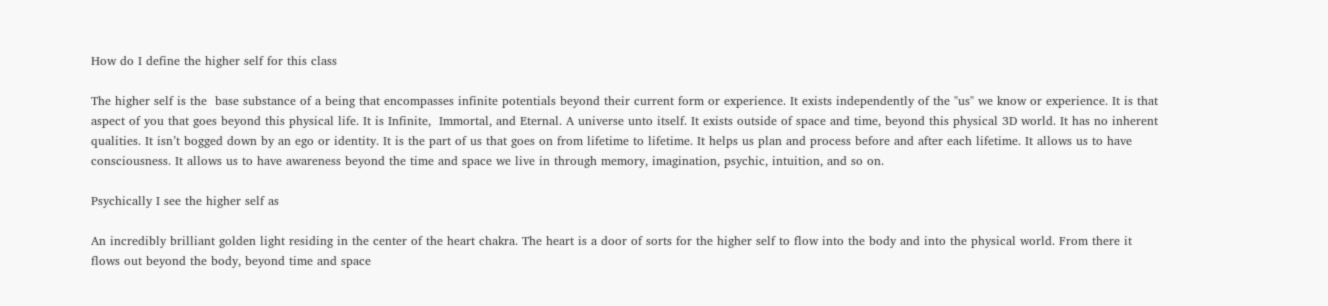How do I define the higher self for this class

The higher self is the  base substance of a being that encompasses infinite potentials beyond their current form or experience. It exists independently of the "us" we know or experience. It is that aspect of you that goes beyond this physical life. It is Infinite,  Immortal, and Eternal. A universe unto itself. It exists outside of space and time, beyond this physical 3D world. It has no inherent qualities. It isn’t bogged down by an ego or identity. It is the part of us that goes on from lifetime to lifetime. It helps us plan and process before and after each lifetime. It allows us to have consciousness. It allows us to have awareness beyond the time and space we live in through memory, imagination, psychic, intuition, and so on.

Psychically I see the higher self as

An incredibly brilliant golden light residing in the center of the heart chakra. The heart is a door of sorts for the higher self to flow into the body and into the physical world. From there it flows out beyond the body, beyond time and space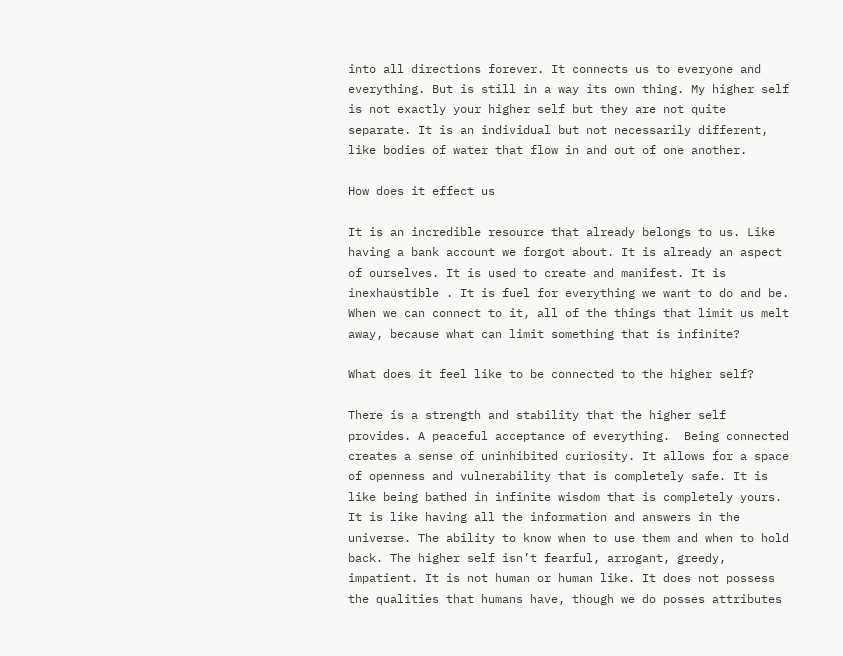into all directions forever. It connects us to everyone and everything. But is still in a way its own thing. My higher self is not exactly your higher self but they are not quite separate. It is an individual but not necessarily different, like bodies of water that flow in and out of one another.

How does it effect us

It is an incredible resource that already belongs to us. Like having a bank account we forgot about. It is already an aspect of ourselves. It is used to create and manifest. It is inexhaustible . It is fuel for everything we want to do and be. When we can connect to it, all of the things that limit us melt away, because what can limit something that is infinite?

What does it feel like to be connected to the higher self?

There is a strength and stability that the higher self provides. A peaceful acceptance of everything.  Being connected creates a sense of uninhibited curiosity. It allows for a space of openness and vulnerability that is completely safe. It is like being bathed in infinite wisdom that is completely yours. It is like having all the information and answers in the universe. The ability to know when to use them and when to hold back. The higher self isn’t fearful, arrogant, greedy, impatient. It is not human or human like. It does not possess the qualities that humans have, though we do posses attributes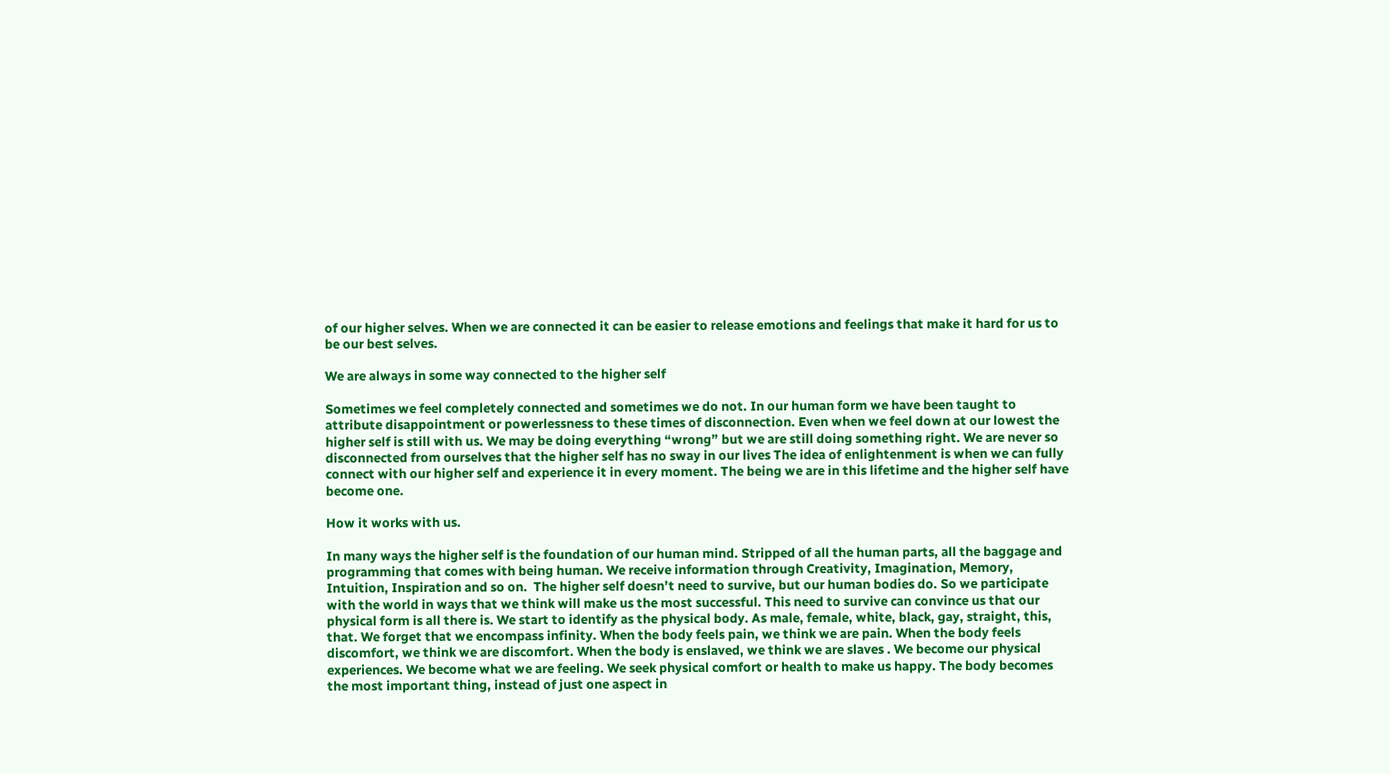of our higher selves. When we are connected it can be easier to release emotions and feelings that make it hard for us to be our best selves.

We are always in some way connected to the higher self

Sometimes we feel completely connected and sometimes we do not. In our human form we have been taught to attribute disappointment or powerlessness to these times of disconnection. Even when we feel down at our lowest the higher self is still with us. We may be doing everything “wrong” but we are still doing something right. We are never so disconnected from ourselves that the higher self has no sway in our lives The idea of enlightenment is when we can fully connect with our higher self and experience it in every moment. The being we are in this lifetime and the higher self have become one.

How it works with us.

In many ways the higher self is the foundation of our human mind. Stripped of all the human parts, all the baggage and programming that comes with being human. We receive information through Creativity, Imagination, Memory, Intuition, Inspiration and so on.  The higher self doesn’t need to survive, but our human bodies do. So we participate with the world in ways that we think will make us the most successful. This need to survive can convince us that our physical form is all there is. We start to identify as the physical body. As male, female, white, black, gay, straight, this, that. We forget that we encompass infinity. When the body feels pain, we think we are pain. When the body feels discomfort, we think we are discomfort. When the body is enslaved, we think we are slaves . We become our physical experiences. We become what we are feeling. We seek physical comfort or health to make us happy. The body becomes the most important thing, instead of just one aspect in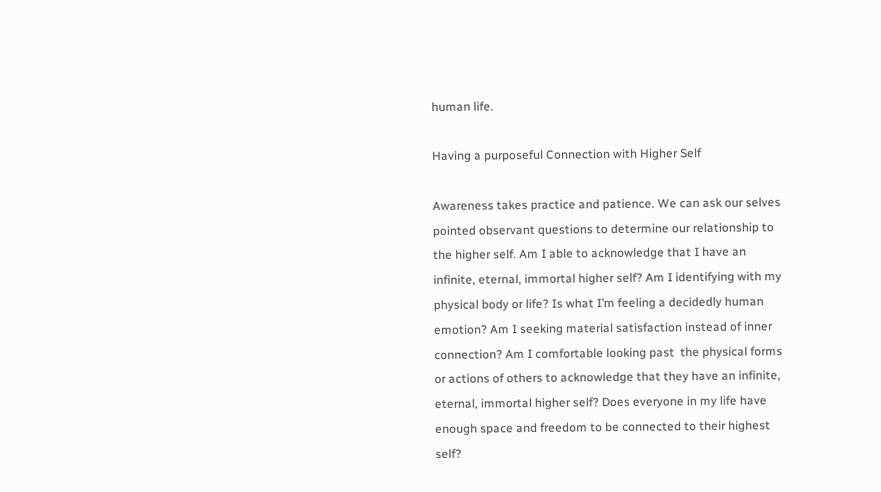human life.

Having a purposeful Connection with Higher Self

Awareness takes practice and patience. We can ask our selves pointed observant questions to determine our relationship to the higher self. Am I able to acknowledge that I have an infinite, eternal, immortal higher self? Am I identifying with my physical body or life? Is what I’m feeling a decidedly human emotion? Am I seeking material satisfaction instead of inner connection? Am I comfortable looking past  the physical forms  or actions of others to acknowledge that they have an infinite, eternal, immortal higher self? Does everyone in my life have enough space and freedom to be connected to their highest self?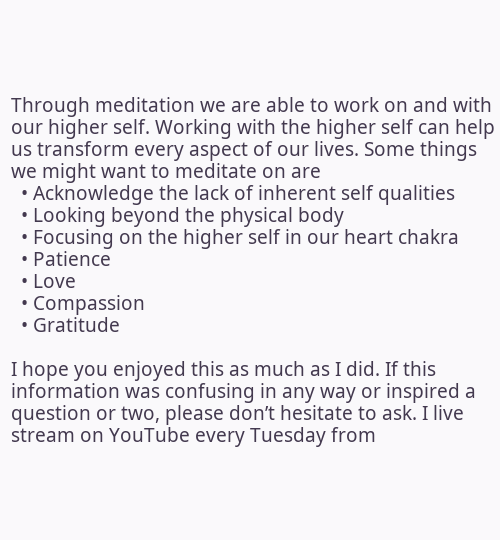Through meditation we are able to work on and with our higher self. Working with the higher self can help us transform every aspect of our lives. Some things we might want to meditate on are
  • Acknowledge the lack of inherent self qualities
  • Looking beyond the physical body
  • Focusing on the higher self in our heart chakra
  • Patience
  • Love
  • Compassion
  • Gratitude

I hope you enjoyed this as much as I did. If this information was confusing in any way or inspired a question or two, please don’t hesitate to ask. I live stream on YouTube every Tuesday from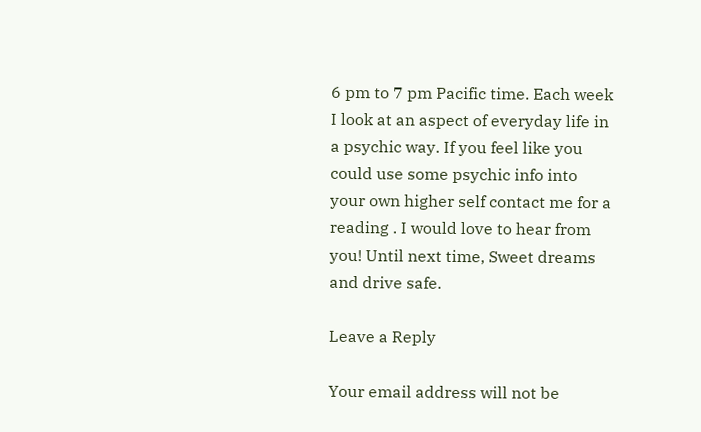6 pm to 7 pm Pacific time. Each week I look at an aspect of everyday life in a psychic way. If you feel like you could use some psychic info into your own higher self contact me for a reading . I would love to hear from you! Until next time, Sweet dreams and drive safe.

Leave a Reply

Your email address will not be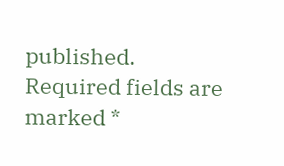published. Required fields are marked *